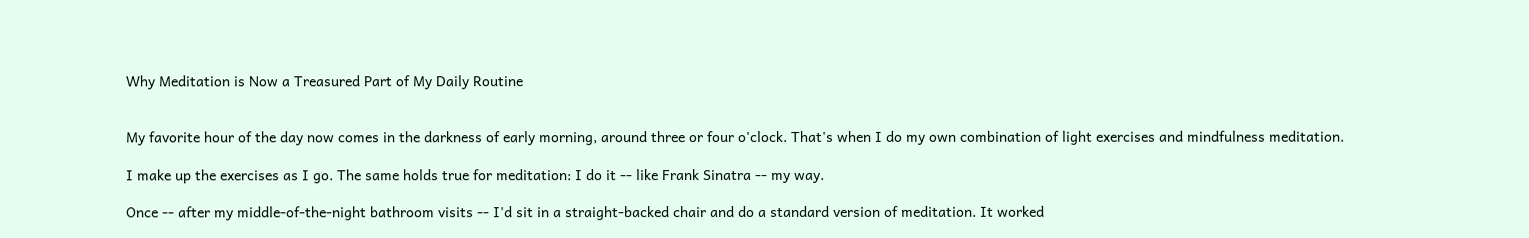Why Meditation is Now a Treasured Part of My Daily Routine


My favorite hour of the day now comes in the darkness of early morning, around three or four o'clock. That's when I do my own combination of light exercises and mindfulness meditation.

I make up the exercises as I go. The same holds true for meditation: I do it -- like Frank Sinatra -- my way.

Once -- after my middle-of-the-night bathroom visits -- I'd sit in a straight-backed chair and do a standard version of meditation. It worked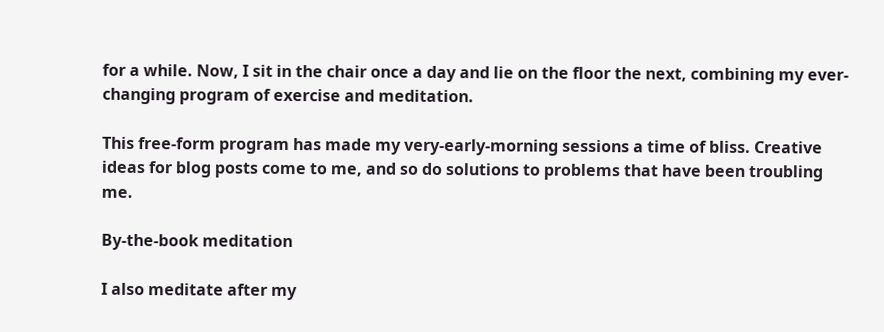for a while. Now, I sit in the chair once a day and lie on the floor the next, combining my ever-changing program of exercise and meditation.

This free-form program has made my very-early-morning sessions a time of bliss. Creative ideas for blog posts come to me, and so do solutions to problems that have been troubling me.

By-the-book meditation

I also meditate after my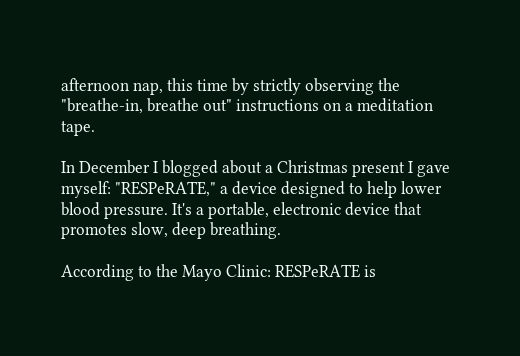afternoon nap, this time by strictly observing the "breathe-in, breathe out" instructions on a meditation tape.

In December I blogged about a Christmas present I gave myself: "RESPeRATE," a device designed to help lower blood pressure. It's a portable, electronic device that promotes slow, deep breathing.

According to the Mayo Clinic: RESPeRATE is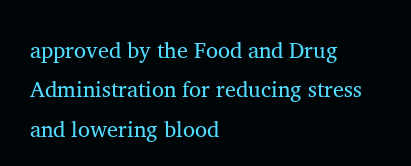approved by the Food and Drug Administration for reducing stress and lowering blood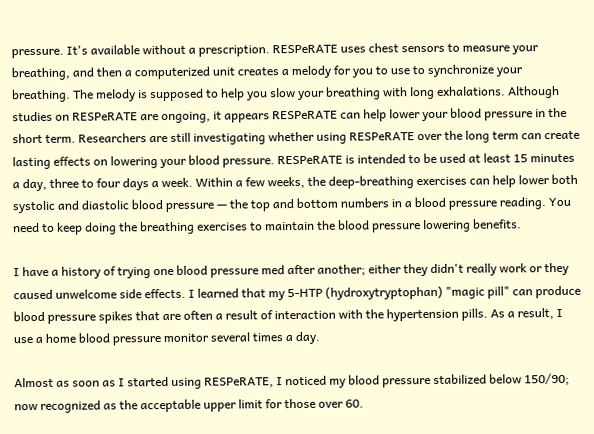pressure. It's available without a prescription. RESPeRATE uses chest sensors to measure your breathing, and then a computerized unit creates a melody for you to use to synchronize your breathing. The melody is supposed to help you slow your breathing with long exhalations. Although studies on RESPeRATE are ongoing, it appears RESPeRATE can help lower your blood pressure in the short term. Researchers are still investigating whether using RESPeRATE over the long term can create lasting effects on lowering your blood pressure. RESPeRATE is intended to be used at least 15 minutes a day, three to four days a week. Within a few weeks, the deep-breathing exercises can help lower both systolic and diastolic blood pressure — the top and bottom numbers in a blood pressure reading. You need to keep doing the breathing exercises to maintain the blood pressure lowering benefits.

I have a history of trying one blood pressure med after another; either they didn't really work or they caused unwelcome side effects. I learned that my 5-HTP (hydroxytryptophan) "magic pill" can produce blood pressure spikes that are often a result of interaction with the hypertension pills. As a result, I use a home blood pressure monitor several times a day.

Almost as soon as I started using RESPeRATE, I noticed my blood pressure stabilized below 150/90; now recognized as the acceptable upper limit for those over 60.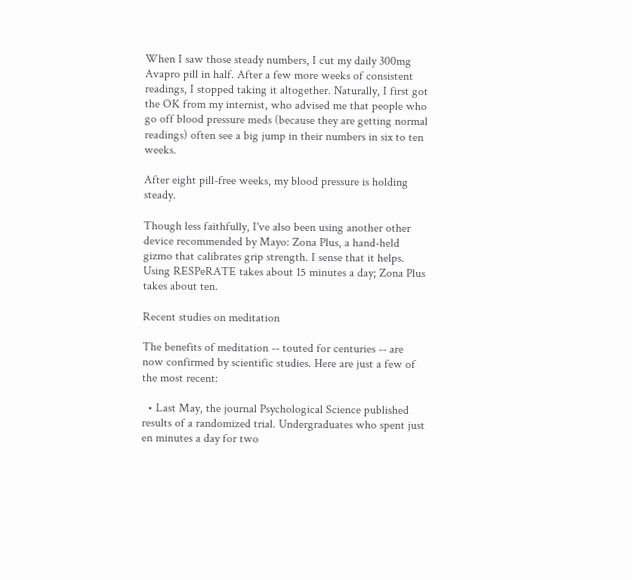When I saw those steady numbers, I cut my daily 300mg Avapro pill in half. After a few more weeks of consistent readings, I stopped taking it altogether. Naturally, I first got the OK from my internist, who advised me that people who go off blood pressure meds (because they are getting normal readings) often see a big jump in their numbers in six to ten weeks.

After eight pill-free weeks, my blood pressure is holding steady.

Though less faithfully, I've also been using another other device recommended by Mayo: Zona Plus, a hand-held gizmo that calibrates grip strength. I sense that it helps. Using RESPeRATE takes about 15 minutes a day; Zona Plus takes about ten.

Recent studies on meditation

The benefits of meditation -- touted for centuries -- are now confirmed by scientific studies. Here are just a few of the most recent:

  • Last May, the journal Psychological Science published results of a randomized trial. Undergraduates who spent just en minutes a day for two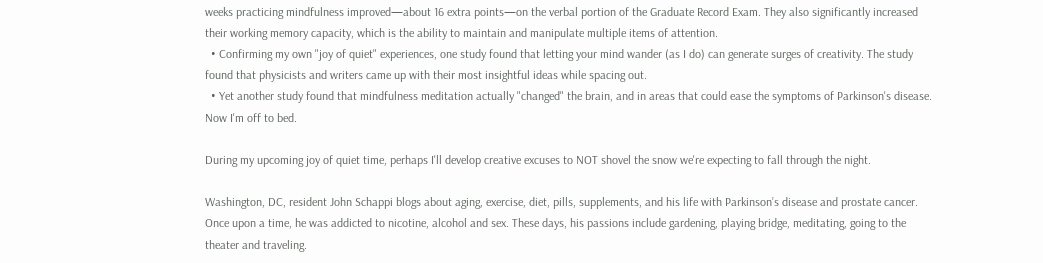weeks practicing mindfulness improved—about 16 extra points—on the verbal portion of the Graduate Record Exam. They also significantly increased their working memory capacity, which is the ability to maintain and manipulate multiple items of attention.
  • Confirming my own "joy of quiet" experiences, one study found that letting your mind wander (as I do) can generate surges of creativity. The study found that physicists and writers came up with their most insightful ideas while spacing out.
  • Yet another study found that mindfulness meditation actually "changed" the brain, and in areas that could ease the symptoms of Parkinson's disease.
Now I'm off to bed.

During my upcoming joy of quiet time, perhaps I'll develop creative excuses to NOT shovel the snow we're expecting to fall through the night.

Washington, DC, resident John Schappi blogs about aging, exercise, diet, pills, supplements, and his life with Parkinson’s disease and prostate cancer. Once upon a time, he was addicted to nicotine, alcohol and sex. These days, his passions include gardening, playing bridge, meditating, going to the theater and traveling.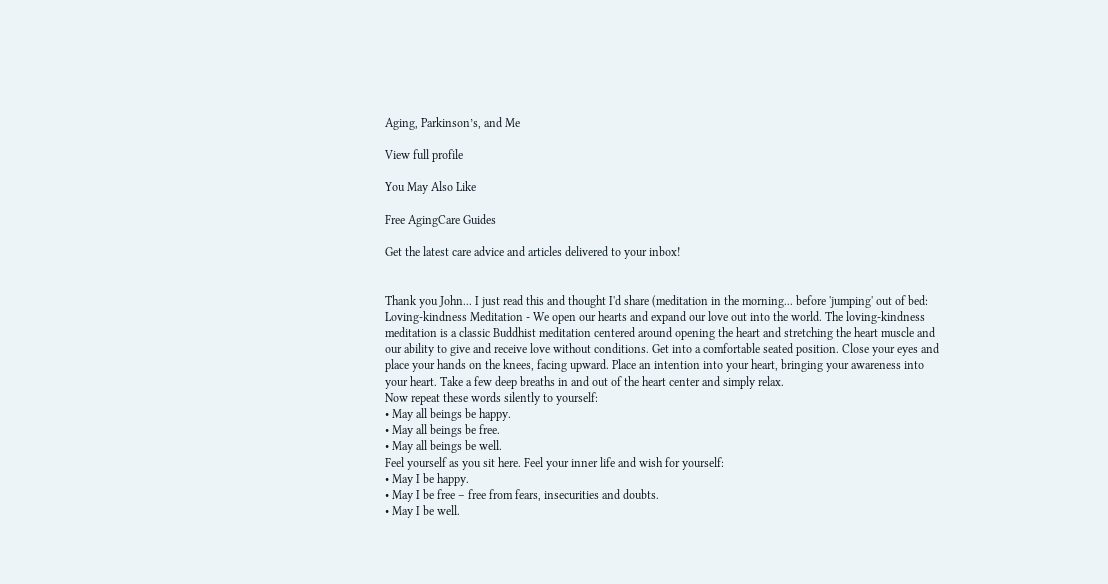Aging, Parkinson’s, and Me

View full profile

You May Also Like

Free AgingCare Guides

Get the latest care advice and articles delivered to your inbox!


Thank you John... I just read this and thought I'd share (meditation in the morning... before 'jumping' out of bed:
Loving-kindness Meditation - We open our hearts and expand our love out into the world. The loving-kindness meditation is a classic Buddhist meditation centered around opening the heart and stretching the heart muscle and our ability to give and receive love without conditions. Get into a comfortable seated position. Close your eyes and place your hands on the knees, facing upward. Place an intention into your heart, bringing your awareness into your heart. Take a few deep breaths in and out of the heart center and simply relax.
Now repeat these words silently to yourself:
• May all beings be happy.
• May all beings be free.
• May all beings be well.
Feel yourself as you sit here. Feel your inner life and wish for yourself:
• May I be happy.
• May I be free – free from fears, insecurities and doubts.
• May I be well.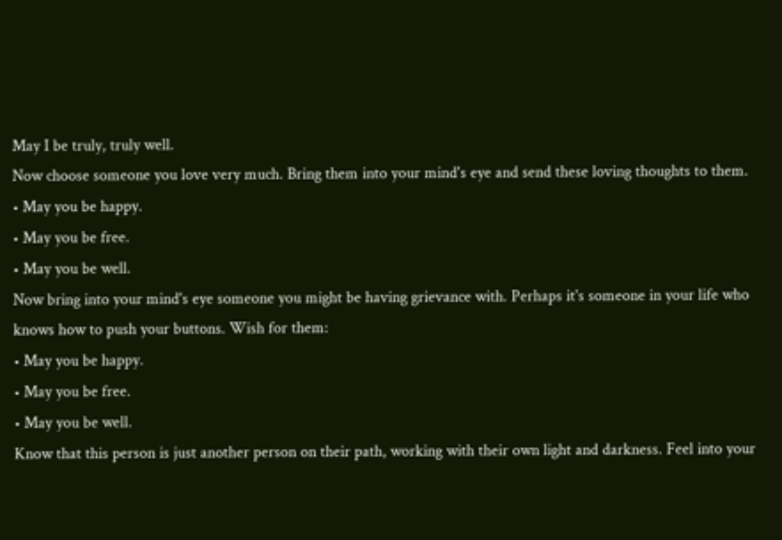May I be truly, truly well.
Now choose someone you love very much. Bring them into your mind's eye and send these loving thoughts to them.
• May you be happy.
• May you be free.
• May you be well.
Now bring into your mind's eye someone you might be having grievance with. Perhaps it's someone in your life who knows how to push your buttons. Wish for them:
• May you be happy.
• May you be free.
• May you be well.
Know that this person is just another person on their path, working with their own light and darkness. Feel into your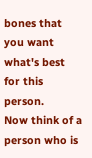bones that you want what's best for this person.
Now think of a person who is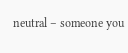neutral – someone you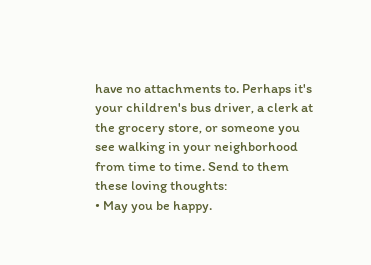have no attachments to. Perhaps it's your children's bus driver, a clerk at the grocery store, or someone you see walking in your neighborhood from time to time. Send to them these loving thoughts:
• May you be happy.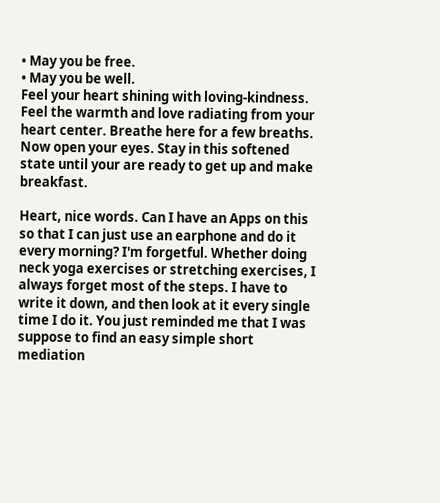• May you be free.
• May you be well.
Feel your heart shining with loving-kindness. Feel the warmth and love radiating from your heart center. Breathe here for a few breaths. Now open your eyes. Stay in this softened state until your are ready to get up and make breakfast.

Heart, nice words. Can I have an Apps on this so that I can just use an earphone and do it every morning? I'm forgetful. Whether doing neck yoga exercises or stretching exercises, I always forget most of the steps. I have to write it down, and then look at it every single time I do it. You just reminded me that I was suppose to find an easy simple short mediation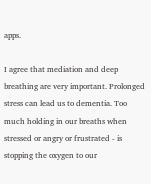apps.

I agree that mediation and deep breathing are very important. Prolonged stress can lead us to dementia. Too much holding in our breaths when stressed or angry or frustrated - is stopping the oxygen to our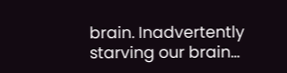brain. Inadvertently starving our brain...